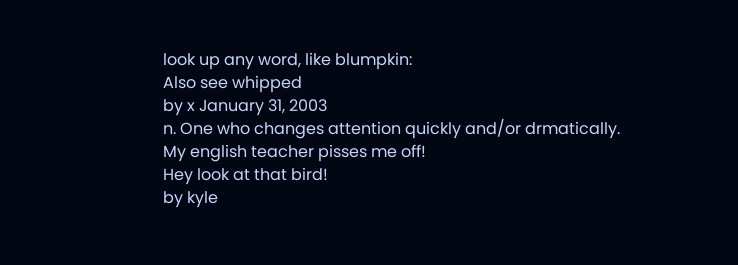look up any word, like blumpkin:
Also see whipped
by x January 31, 2003
n. One who changes attention quickly and/or drmatically.
My english teacher pisses me off!
Hey look at that bird!
by kyle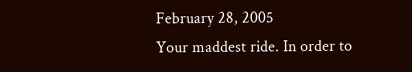February 28, 2005
Your maddest ride. In order to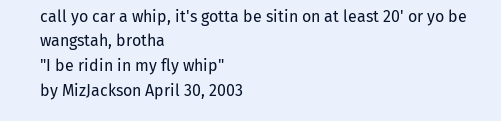call yo car a whip, it's gotta be sitin on at least 20' or yo be wangstah, brotha
"I be ridin in my fly whip"
by MizJackson April 30, 2003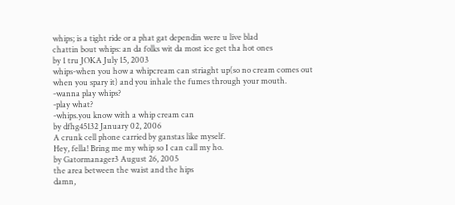whips; is a tight ride or a phat gat dependin were u live blad
chattin bout whips: an da folks wit da most ice get tha hot ones
by 1 tru JOKA July 15, 2003
whips-when you how a whipcream can striaght up(so no cream comes out when you spary it) and you inhale the fumes through your mouth.
-wanna play whips?
-play what?
-whips.you know with a whip cream can
by dfhg45132 January 02, 2006
A crunk cell phone carried by ganstas like myself.
Hey, fella! Bring me my whip so I can call my ho.
by Gatormanager3 August 26, 2005
the area between the waist and the hips
damn,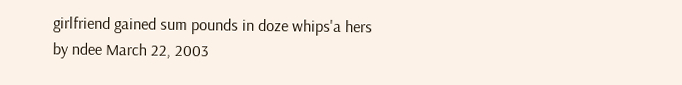girlfriend gained sum pounds in doze whips'a hers
by ndee March 22, 2003